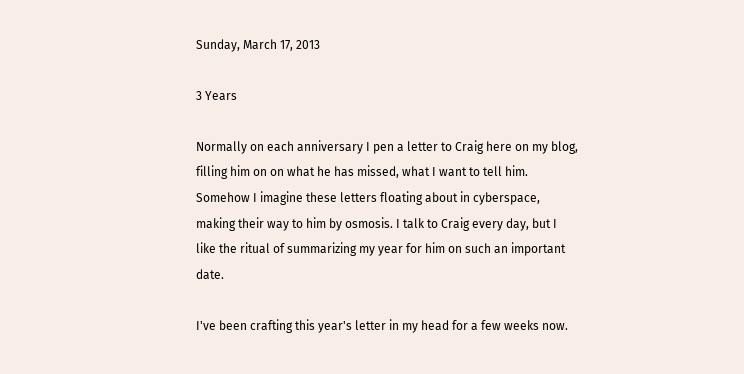Sunday, March 17, 2013

3 Years

Normally on each anniversary I pen a letter to Craig here on my blog, filling him on on what he has missed, what I want to tell him. Somehow I imagine these letters floating about in cyberspace, making their way to him by osmosis. I talk to Craig every day, but I like the ritual of summarizing my year for him on such an important date.

I've been crafting this year's letter in my head for a few weeks now.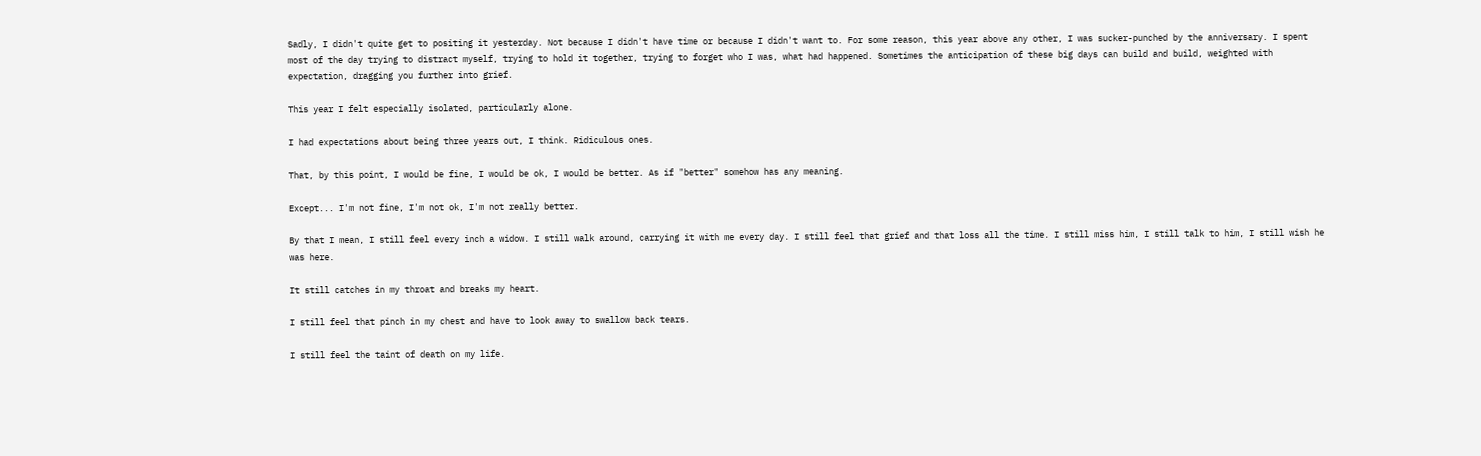Sadly, I didn't quite get to positing it yesterday. Not because I didn't have time or because I didn't want to. For some reason, this year above any other, I was sucker-punched by the anniversary. I spent most of the day trying to distract myself, trying to hold it together, trying to forget who I was, what had happened. Sometimes the anticipation of these big days can build and build, weighted with expectation, dragging you further into grief.

This year I felt especially isolated, particularly alone.

I had expectations about being three years out, I think. Ridiculous ones.

That, by this point, I would be fine, I would be ok, I would be better. As if "better" somehow has any meaning.

Except... I'm not fine, I'm not ok, I'm not really better.

By that I mean, I still feel every inch a widow. I still walk around, carrying it with me every day. I still feel that grief and that loss all the time. I still miss him, I still talk to him, I still wish he was here.

It still catches in my throat and breaks my heart.

I still feel that pinch in my chest and have to look away to swallow back tears.

I still feel the taint of death on my life.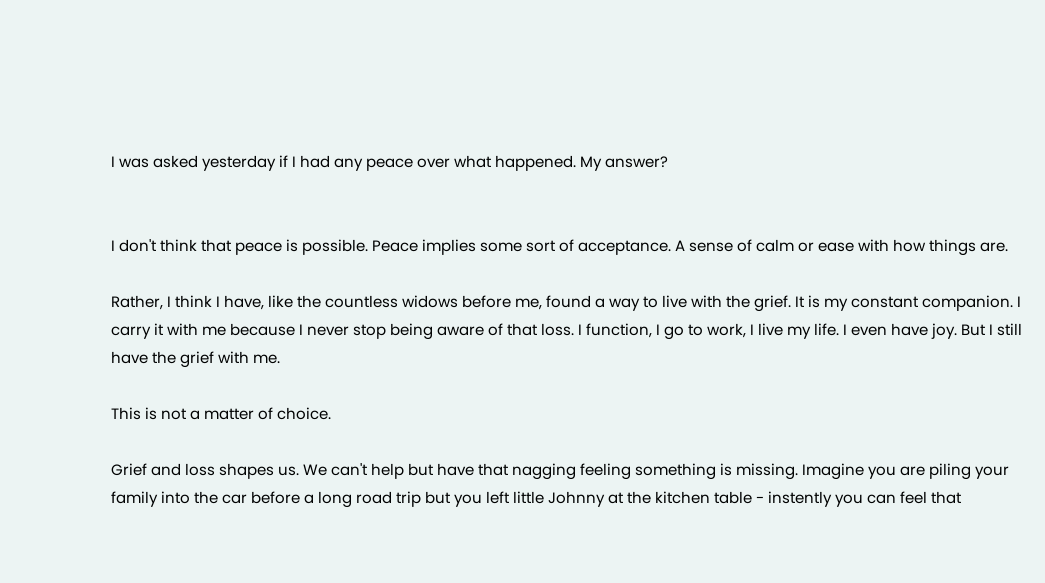I was asked yesterday if I had any peace over what happened. My answer?


I don't think that peace is possible. Peace implies some sort of acceptance. A sense of calm or ease with how things are.

Rather, I think I have, like the countless widows before me, found a way to live with the grief. It is my constant companion. I carry it with me because I never stop being aware of that loss. I function, I go to work, I live my life. I even have joy. But I still have the grief with me.

This is not a matter of choice.

Grief and loss shapes us. We can't help but have that nagging feeling something is missing. Imagine you are piling your family into the car before a long road trip but you left little Johnny at the kitchen table - instently you can feel that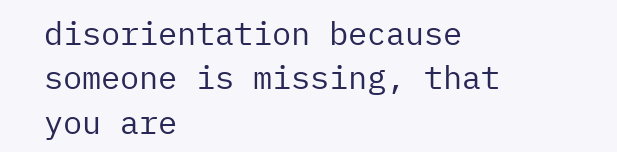disorientation because someone is missing, that you are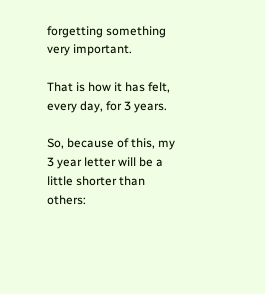forgetting something very important.

That is how it has felt, every day, for 3 years.

So, because of this, my 3 year letter will be a little shorter than others: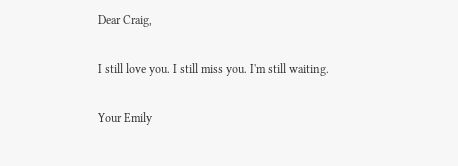Dear Craig,

I still love you. I still miss you. I'm still waiting.

Your Emily